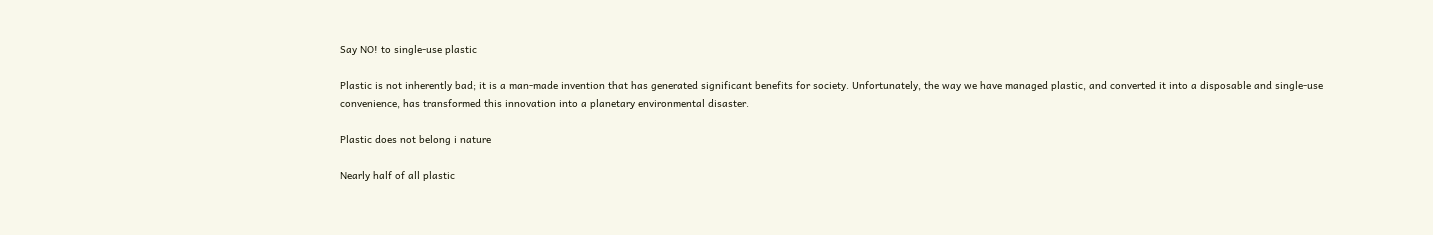Say NO! to single-use plastic

Plastic is not inherently bad; it is a man-made invention that has generated significant benefits for society. Unfortunately, the way we have managed plastic, and converted it into a disposable and single-use convenience, has transformed this innovation into a planetary environmental disaster.

Plastic does not belong i nature

Nearly half of all plastic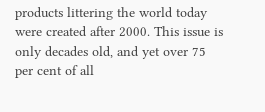products littering the world today were created after 2000. This issue is only decades old, and yet over 75 per cent of all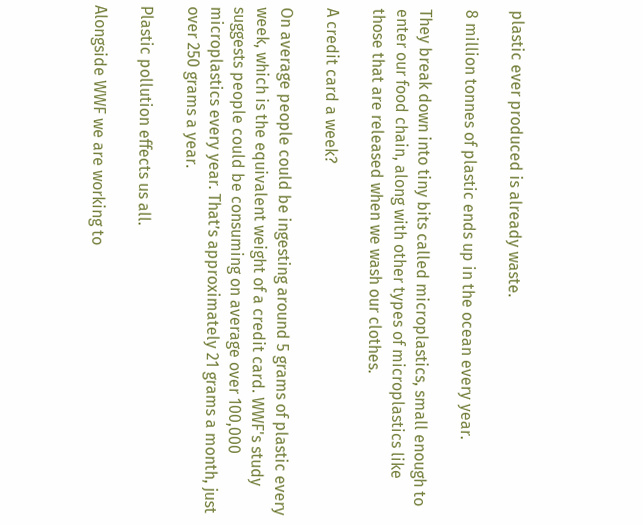plastic ever produced is already waste.

8 million tonnes of plastic ends up in the ocean every year.

They break down into tiny bits called microplastics, small enough to enter our food chain, along with other types of microplastics like those that are released when we wash our clothes.

A credit card a week?

On average people could be ingesting around 5 grams of plastic every week, which is the equivalent weight of a credit card. WWF's study suggests people could be consuming on average over 100,000 microplastics every year. That’s approximately 21 grams a month, just over 250 grams a year.

Plastic pollution effects us all.

Alongside WWF we are working to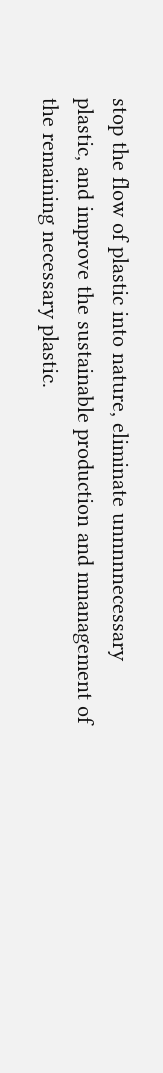stop the flow of plastic into nature, eliminate unnnnnecessary plastic, and improve the sustainable production and mnanagement of the remaining necessary plastic.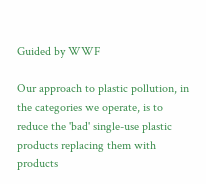Guided by WWF

Our approach to plastic pollution, in the categories we operate, is to reduce the 'bad' single-use plastic products replacing them with products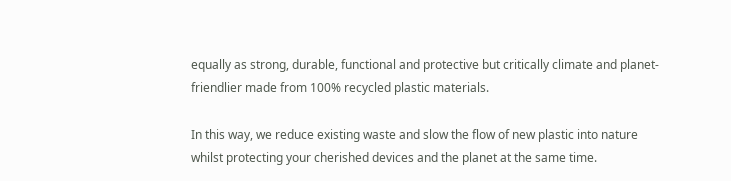equally as strong, durable, functional and protective but critically climate and planet-friendlier made from 100% recycled plastic materials.

In this way, we reduce existing waste and slow the flow of new plastic into nature whilst protecting your cherished devices and the planet at the same time.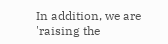In addition, we are 'raising the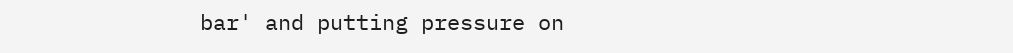bar' and putting pressure on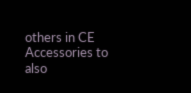others in CE Accessories to also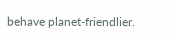behave planet-friendlier.